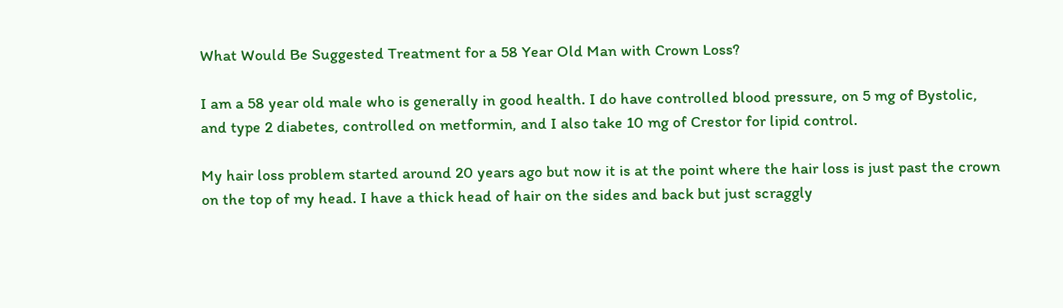What Would Be Suggested Treatment for a 58 Year Old Man with Crown Loss?

I am a 58 year old male who is generally in good health. I do have controlled blood pressure, on 5 mg of Bystolic, and type 2 diabetes, controlled on metformin, and I also take 10 mg of Crestor for lipid control.

My hair loss problem started around 20 years ago but now it is at the point where the hair loss is just past the crown on the top of my head. I have a thick head of hair on the sides and back but just scraggly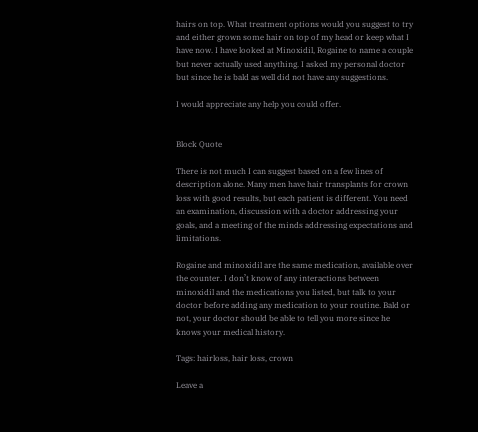hairs on top. What treatment options would you suggest to try and either grown some hair on top of my head or keep what I have now. I have looked at Minoxidil, Rogaine to name a couple but never actually used anything. I asked my personal doctor but since he is bald as well did not have any suggestions.

I would appreciate any help you could offer.


Block Quote

There is not much I can suggest based on a few lines of description alone. Many men have hair transplants for crown loss with good results, but each patient is different. You need an examination, discussion with a doctor addressing your goals, and a meeting of the minds addressing expectations and limitations.

Rogaine and minoxidil are the same medication, available over the counter. I don’t know of any interactions between minoxidil and the medications you listed, but talk to your doctor before adding any medication to your routine. Bald or not, your doctor should be able to tell you more since he knows your medical history.

Tags: hairloss, hair loss, crown

Leave a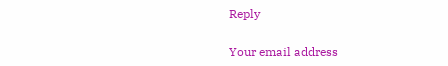Reply

Your email address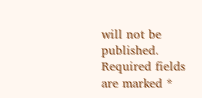will not be published. Required fields are marked *